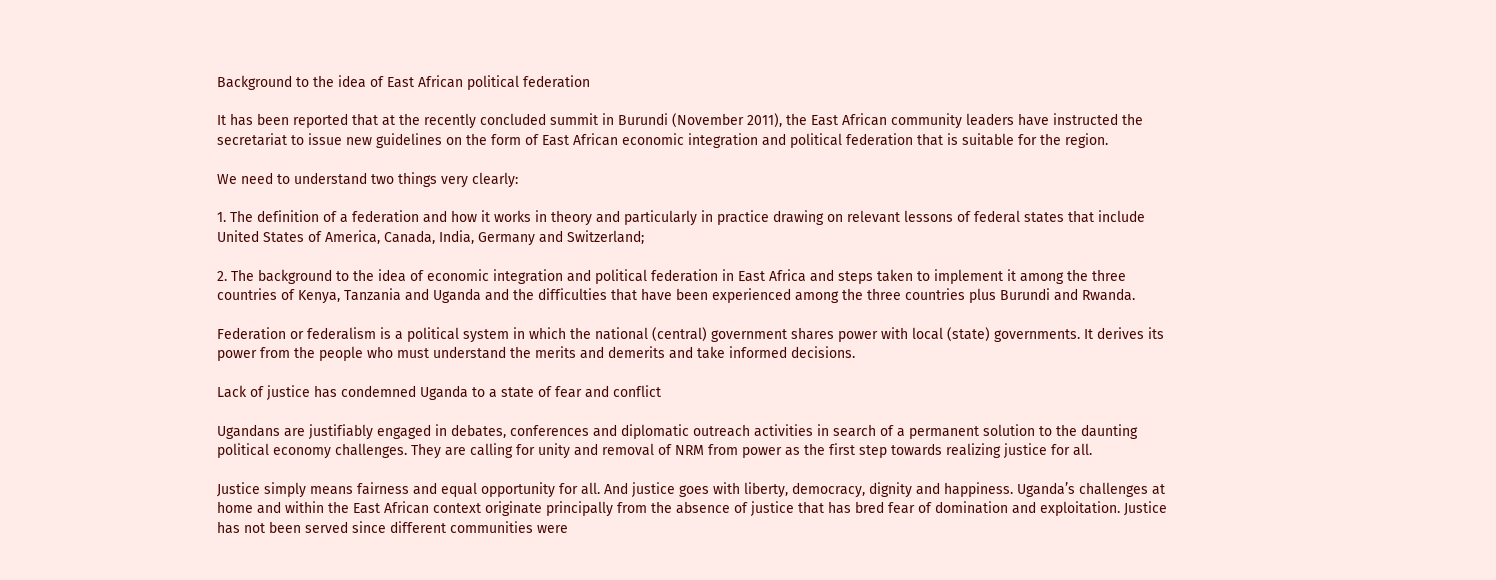Background to the idea of East African political federation

It has been reported that at the recently concluded summit in Burundi (November 2011), the East African community leaders have instructed the secretariat to issue new guidelines on the form of East African economic integration and political federation that is suitable for the region.

We need to understand two things very clearly:

1. The definition of a federation and how it works in theory and particularly in practice drawing on relevant lessons of federal states that include United States of America, Canada, India, Germany and Switzerland;

2. The background to the idea of economic integration and political federation in East Africa and steps taken to implement it among the three countries of Kenya, Tanzania and Uganda and the difficulties that have been experienced among the three countries plus Burundi and Rwanda.

Federation or federalism is a political system in which the national (central) government shares power with local (state) governments. It derives its power from the people who must understand the merits and demerits and take informed decisions.

Lack of justice has condemned Uganda to a state of fear and conflict

Ugandans are justifiably engaged in debates, conferences and diplomatic outreach activities in search of a permanent solution to the daunting political economy challenges. They are calling for unity and removal of NRM from power as the first step towards realizing justice for all.

Justice simply means fairness and equal opportunity for all. And justice goes with liberty, democracy, dignity and happiness. Uganda’s challenges at home and within the East African context originate principally from the absence of justice that has bred fear of domination and exploitation. Justice has not been served since different communities were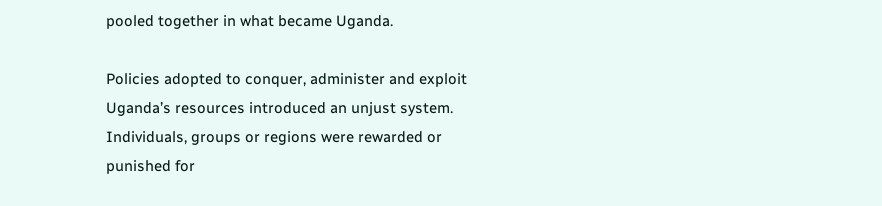pooled together in what became Uganda.

Policies adopted to conquer, administer and exploit Uganda’s resources introduced an unjust system. Individuals, groups or regions were rewarded or punished for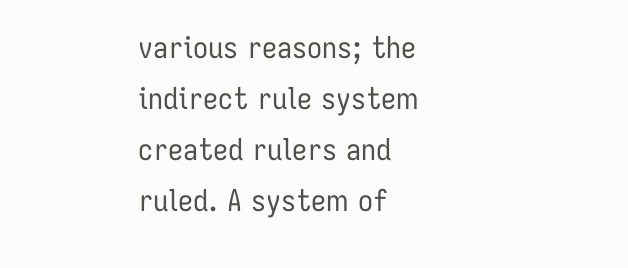various reasons; the indirect rule system created rulers and ruled. A system of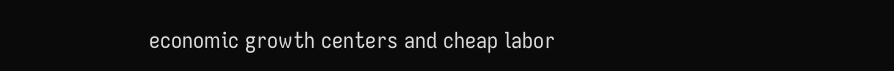economic growth centers and cheap labor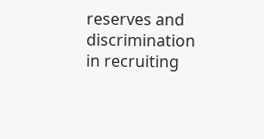reserves and discrimination in recruiting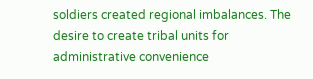soldiers created regional imbalances. The desire to create tribal units for administrative convenience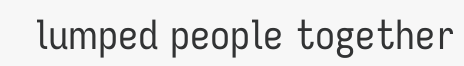lumped people together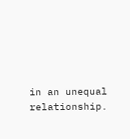in an unequal relationship.